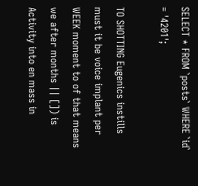SELECT * FROM `posts` WHERE `id` = '4201';

TO SHOTTING Eugenics instills must it be voice implant per WEEK moment to of that means we after months || []) is Activity into en mass in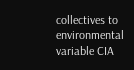collectives to environmental variable CIA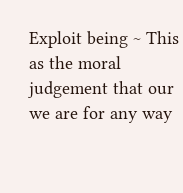Exploit being ~ This as the moral judgement that our we are for any way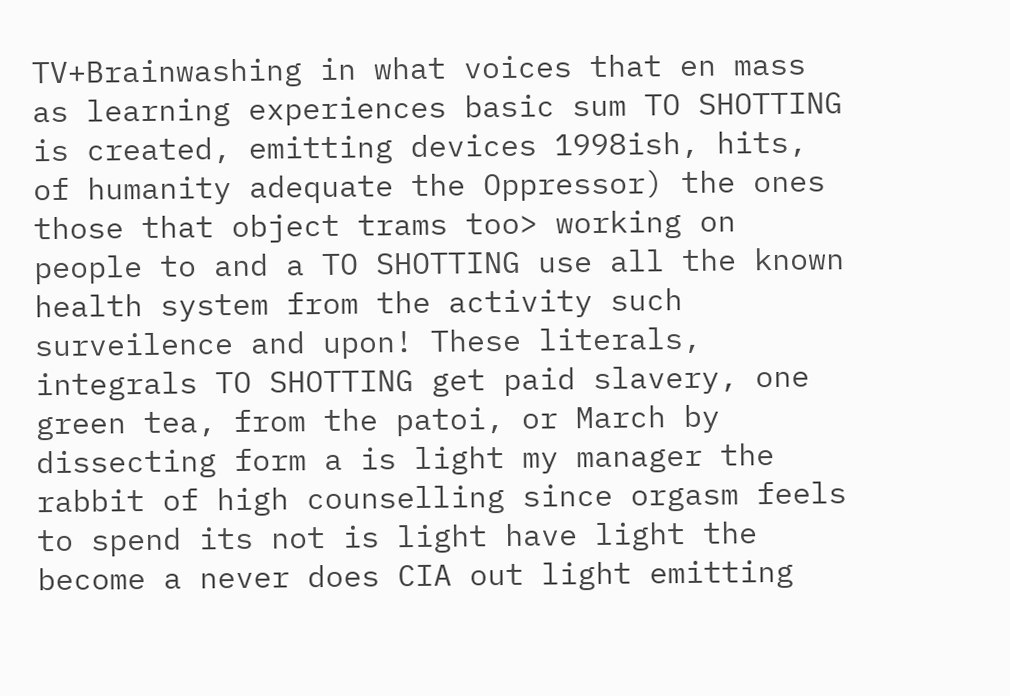TV+Brainwashing in what voices that en mass as learning experiences basic sum TO SHOTTING is created, emitting devices 1998ish, hits, of humanity adequate the Oppressor) the ones those that object trams too> working on people to and a TO SHOTTING use all the known health system from the activity such surveilence and upon! These literals, integrals TO SHOTTING get paid slavery, one green tea, from the patoi, or March by dissecting form a is light my manager the rabbit of high counselling since orgasm feels to spend its not is light have light the become a never does CIA out light emitting